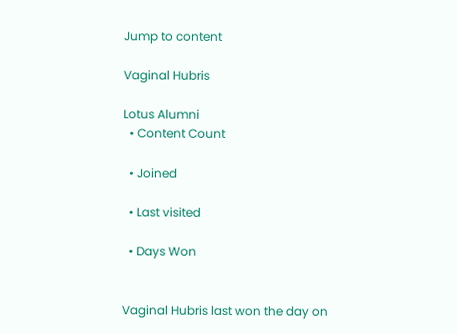Jump to content

Vaginal Hubris

Lotus Alumni
  • Content Count

  • Joined

  • Last visited

  • Days Won


Vaginal Hubris last won the day on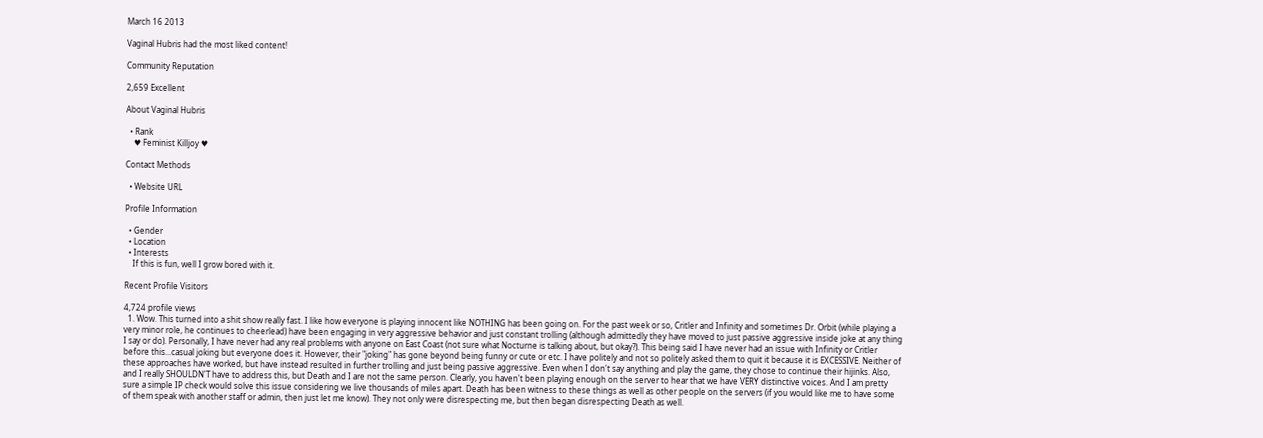March 16 2013

Vaginal Hubris had the most liked content!

Community Reputation

2,659 Excellent

About Vaginal Hubris

  • Rank
    ♥ Feminist Killjoy ♥

Contact Methods

  • Website URL

Profile Information

  • Gender
  • Location
  • Interests
    If this is fun, well I grow bored with it.

Recent Profile Visitors

4,724 profile views
  1. Wow. This turned into a shit show really fast. I like how everyone is playing innocent like NOTHING has been going on. For the past week or so, Critler and Infinity and sometimes Dr. Orbit (while playing a very minor role, he continues to cheerlead) have been engaging in very aggressive behavior and just constant trolling (although admittedly they have moved to just passive aggressive inside joke at any thing I say or do). Personally, I have never had any real problems with anyone on East Coast (not sure what Nocturne is talking about, but okay?). This being said I have never had an issue with Infinity or Critler before this...casual joking but everyone does it. However, their "joking" has gone beyond being funny or cute or etc. I have politely and not so politely asked them to quit it because it is EXCESSIVE. Neither of these approaches have worked, but have instead resulted in further trolling and just being passive aggressive. Even when I don't say anything and play the game, they chose to continue their hijinks. Also, and I really SHOULDN'T have to address this, but Death and I are not the same person. Clearly, you haven't been playing enough on the server to hear that we have VERY distinctive voices. And I am pretty sure a simple IP check would solve this issue considering we live thousands of miles apart. Death has been witness to these things as well as other people on the servers (if you would like me to have some of them speak with another staff or admin, then just let me know). They not only were disrespecting me, but then began disrespecting Death as well.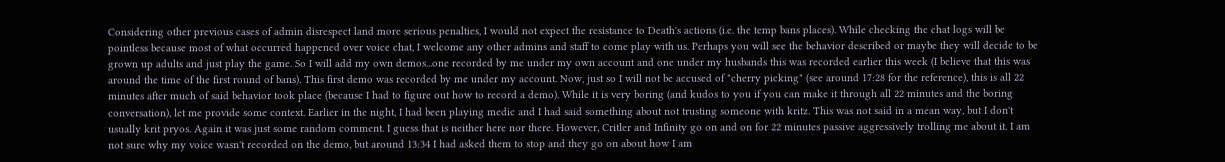Considering other previous cases of admin disrespect land more serious penalties, I would not expect the resistance to Death's actions (i.e. the temp bans places). While checking the chat logs will be pointless because most of what occurred happened over voice chat, I welcome any other admins and staff to come play with us. Perhaps you will see the behavior described or maybe they will decide to be grown up adults and just play the game. So I will add my own demos...one recorded by me under my own account and one under my husbands this was recorded earlier this week (I believe that this was around the time of the first round of bans). This first demo was recorded by me under my account. Now, just so I will not be accused of "cherry picking" (see around 17:28 for the reference), this is all 22 minutes after much of said behavior took place (because I had to figure out how to record a demo). While it is very boring (and kudos to you if you can make it through all 22 minutes and the boring conversation), let me provide some context. Earlier in the night, I had been playing medic and I had said something about not trusting someone with kritz. This was not said in a mean way, but I don't usually krit pryos. Again it was just some random comment. I guess that is neither here nor there. However, Critler and Infinity go on and on for 22 minutes passive aggressively trolling me about it. I am not sure why my voice wasn't recorded on the demo, but around 13:34 I had asked them to stop and they go on about how I am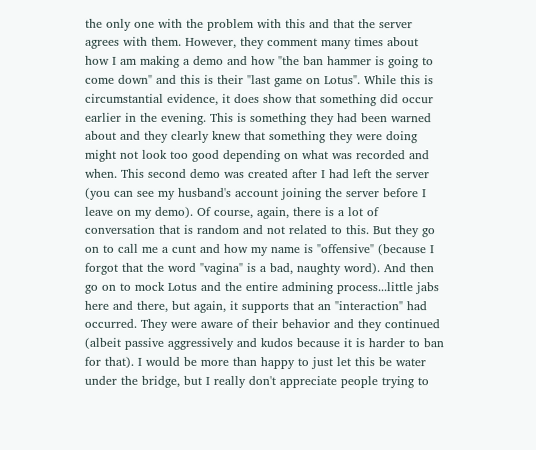the only one with the problem with this and that the server agrees with them. However, they comment many times about how I am making a demo and how "the ban hammer is going to come down" and this is their "last game on Lotus". While this is circumstantial evidence, it does show that something did occur earlier in the evening. This is something they had been warned about and they clearly knew that something they were doing might not look too good depending on what was recorded and when. This second demo was created after I had left the server (you can see my husband's account joining the server before I leave on my demo). Of course, again, there is a lot of conversation that is random and not related to this. But they go on to call me a cunt and how my name is "offensive" (because I forgot that the word "vagina" is a bad, naughty word). And then go on to mock Lotus and the entire admining process...little jabs here and there, but again, it supports that an "interaction" had occurred. They were aware of their behavior and they continued (albeit passive aggressively and kudos because it is harder to ban for that). I would be more than happy to just let this be water under the bridge, but I really don't appreciate people trying to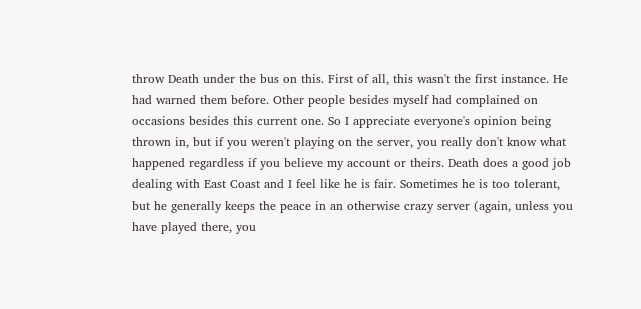throw Death under the bus on this. First of all, this wasn't the first instance. He had warned them before. Other people besides myself had complained on occasions besides this current one. So I appreciate everyone's opinion being thrown in, but if you weren't playing on the server, you really don't know what happened regardless if you believe my account or theirs. Death does a good job dealing with East Coast and I feel like he is fair. Sometimes he is too tolerant, but he generally keeps the peace in an otherwise crazy server (again, unless you have played there, you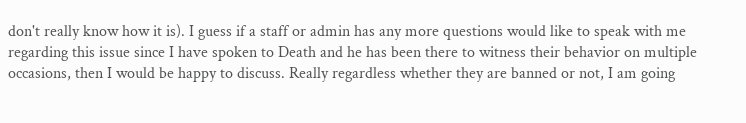don't really know how it is). I guess if a staff or admin has any more questions would like to speak with me regarding this issue since I have spoken to Death and he has been there to witness their behavior on multiple occasions, then I would be happy to discuss. Really regardless whether they are banned or not, I am going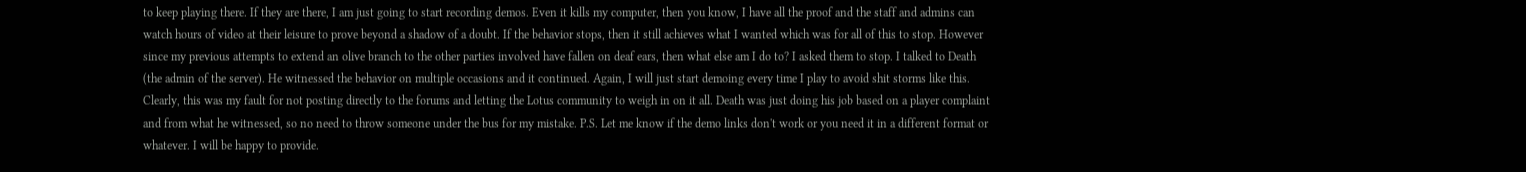to keep playing there. If they are there, I am just going to start recording demos. Even it kills my computer, then you know, I have all the proof and the staff and admins can watch hours of video at their leisure to prove beyond a shadow of a doubt. If the behavior stops, then it still achieves what I wanted which was for all of this to stop. However since my previous attempts to extend an olive branch to the other parties involved have fallen on deaf ears, then what else am I do to? I asked them to stop. I talked to Death (the admin of the server). He witnessed the behavior on multiple occasions and it continued. Again, I will just start demoing every time I play to avoid shit storms like this. Clearly, this was my fault for not posting directly to the forums and letting the Lotus community to weigh in on it all. Death was just doing his job based on a player complaint and from what he witnessed, so no need to throw someone under the bus for my mistake. P.S. Let me know if the demo links don't work or you need it in a different format or whatever. I will be happy to provide.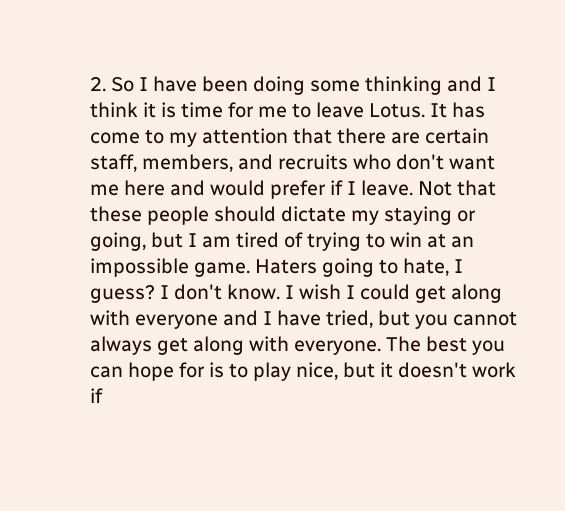2. So I have been doing some thinking and I think it is time for me to leave Lotus. It has come to my attention that there are certain staff, members, and recruits who don't want me here and would prefer if I leave. Not that these people should dictate my staying or going, but I am tired of trying to win at an impossible game. Haters going to hate, I guess? I don't know. I wish I could get along with everyone and I have tried, but you cannot always get along with everyone. The best you can hope for is to play nice, but it doesn't work if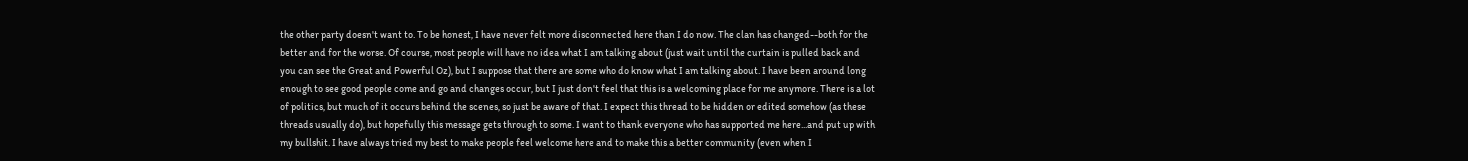the other party doesn't want to. To be honest, I have never felt more disconnected here than I do now. The clan has changed--both for the better and for the worse. Of course, most people will have no idea what I am talking about (just wait until the curtain is pulled back and you can see the Great and Powerful Oz), but I suppose that there are some who do know what I am talking about. I have been around long enough to see good people come and go and changes occur, but I just don't feel that this is a welcoming place for me anymore. There is a lot of politics, but much of it occurs behind the scenes, so just be aware of that. I expect this thread to be hidden or edited somehow (as these threads usually do), but hopefully this message gets through to some. I want to thank everyone who has supported me here...and put up with my bullshit. I have always tried my best to make people feel welcome here and to make this a better community (even when I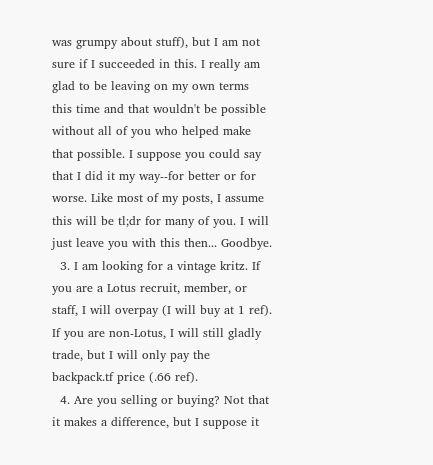was grumpy about stuff), but I am not sure if I succeeded in this. I really am glad to be leaving on my own terms this time and that wouldn't be possible without all of you who helped make that possible. I suppose you could say that I did it my way--for better or for worse. Like most of my posts, I assume this will be tl;dr for many of you. I will just leave you with this then... Goodbye.
  3. I am looking for a vintage kritz. If you are a Lotus recruit, member, or staff, I will overpay (I will buy at 1 ref). If you are non-Lotus, I will still gladly trade, but I will only pay the backpack.tf price (.66 ref).
  4. Are you selling or buying? Not that it makes a difference, but I suppose it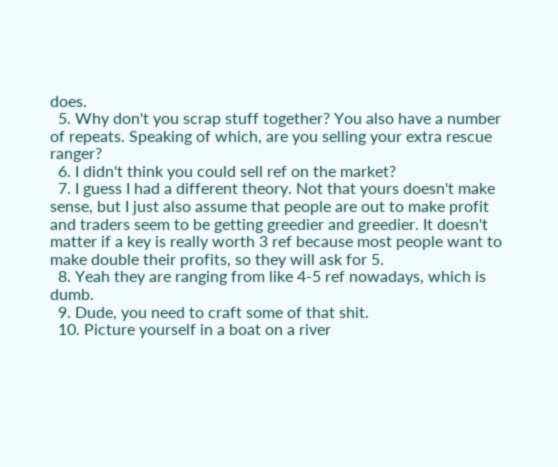does.
  5. Why don't you scrap stuff together? You also have a number of repeats. Speaking of which, are you selling your extra rescue ranger?
  6. I didn't think you could sell ref on the market?
  7. I guess I had a different theory. Not that yours doesn't make sense, but I just also assume that people are out to make profit and traders seem to be getting greedier and greedier. It doesn't matter if a key is really worth 3 ref because most people want to make double their profits, so they will ask for 5.
  8. Yeah they are ranging from like 4-5 ref nowadays, which is dumb.
  9. Dude, you need to craft some of that shit.
  10. Picture yourself in a boat on a river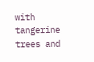with tangerine trees and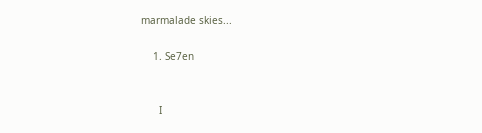marmalade skies...

    1. Se7en


      I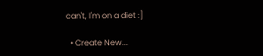can't, I'm on a diet :]

  • Create New...